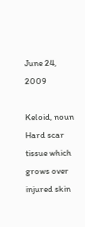June 24, 2009

Keloid, noun
Hard scar tissue which grows over injured skin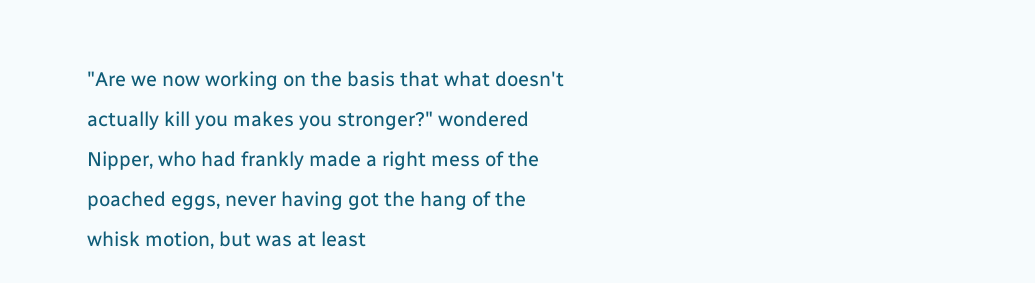"Are we now working on the basis that what doesn't actually kill you makes you stronger?" wondered Nipper, who had frankly made a right mess of the poached eggs, never having got the hang of the whisk motion, but was at least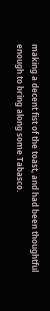making a decent fist of the toast, and had been thoughtful enough to bring along some Tabasco.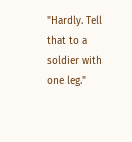"Hardly. Tell that to a soldier with one leg."